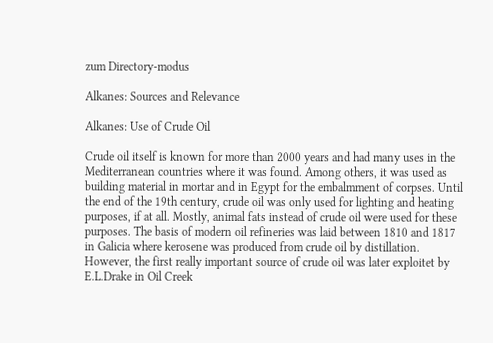zum Directory-modus

Alkanes: Sources and Relevance

Alkanes: Use of Crude Oil

Crude oil itself is known for more than 2000 years and had many uses in the Mediterranean countries where it was found. Among others, it was used as building material in mortar and in Egypt for the embalmment of corpses. Until the end of the 19th century, crude oil was only used for lighting and heating purposes, if at all. Mostly, animal fats instead of crude oil were used for these purposes. The basis of modern oil refineries was laid between 1810 and 1817 in Galicia where kerosene was produced from crude oil by distillation. However, the first really important source of crude oil was later exploitet by E.L.Drake in Oil Creek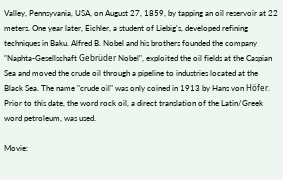Valley, Pennsyvania, USA, on August 27, 1859, by tapping an oil reservoir at 22 meters. One year later, Eichler, a student of Liebig's, developed refining techniques in Baku. Alfred B. Nobel and his brothers founded the company "Naphta-Gesellschaft Gebrüder Nobel", exploited the oil fields at the Caspian Sea and moved the crude oil through a pipeline to industries located at the Black Sea. The name "crude oil" was only coined in 1913 by Hans von Höfer. Prior to this date, the word rock oil, a direct translation of the Latin/Greek word petroleum, was used.

Movie: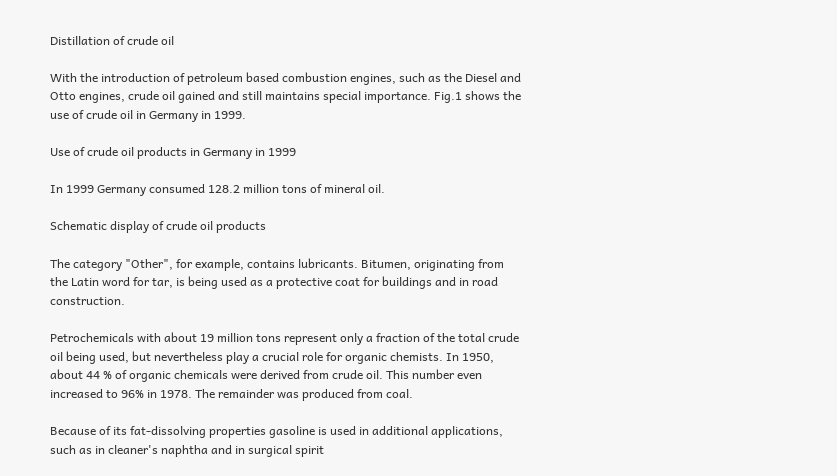Distillation of crude oil

With the introduction of petroleum based combustion engines, such as the Diesel and Otto engines, crude oil gained and still maintains special importance. Fig.1 shows the use of crude oil in Germany in 1999.

Use of crude oil products in Germany in 1999

In 1999 Germany consumed 128.2 million tons of mineral oil.

Schematic display of crude oil products

The category "Other", for example, contains lubricants. Bitumen, originating from the Latin word for tar, is being used as a protective coat for buildings and in road construction.

Petrochemicals with about 19 million tons represent only a fraction of the total crude oil being used, but nevertheless play a crucial role for organic chemists. In 1950, about 44 % of organic chemicals were derived from crude oil. This number even increased to 96% in 1978. The remainder was produced from coal.

Because of its fat-dissolving properties gasoline is used in additional applications, such as in cleaner's naphtha and in surgical spirit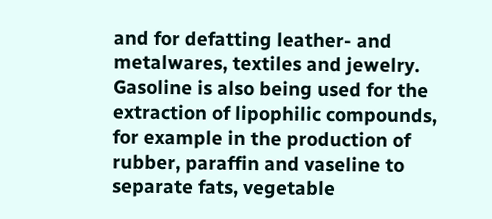and for defatting leather- and metalwares, textiles and jewelry. Gasoline is also being used for the extraction of lipophilic compounds, for example in the production of rubber, paraffin and vaseline to separate fats, vegetable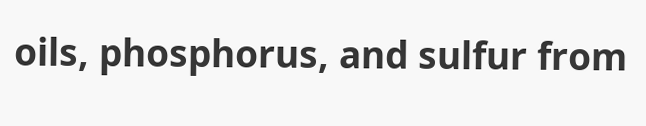oils, phosphorus, and sulfur from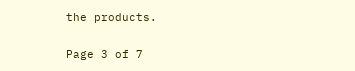the products.

Page 3 of 7